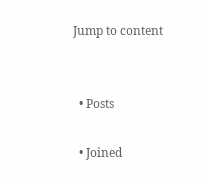Jump to content


  • Posts

  • Joined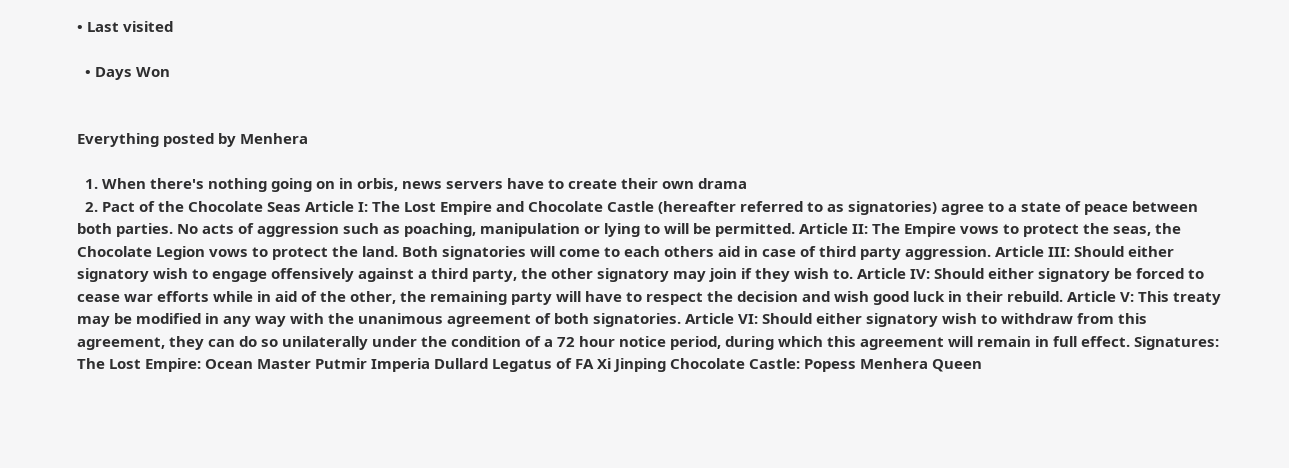• Last visited

  • Days Won


Everything posted by Menhera

  1. When there's nothing going on in orbis, news servers have to create their own drama
  2. Pact of the Chocolate Seas Article I: The Lost Empire and Chocolate Castle (hereafter referred to as signatories) agree to a state of peace between both parties. No acts of aggression such as poaching, manipulation or lying to will be permitted. Article II: The Empire vows to protect the seas, the Chocolate Legion vows to protect the land. Both signatories will come to each others aid in case of third party aggression. Article III: Should either signatory wish to engage offensively against a third party, the other signatory may join if they wish to. Article IV: Should either signatory be forced to cease war efforts while in aid of the other, the remaining party will have to respect the decision and wish good luck in their rebuild. Article V: This treaty may be modified in any way with the unanimous agreement of both signatories. Article VI: Should either signatory wish to withdraw from this agreement, they can do so unilaterally under the condition of a 72 hour notice period, during which this agreement will remain in full effect. Signatures: The Lost Empire: Ocean Master Putmir Imperia Dullard Legatus of FA Xi Jinping Chocolate Castle: Popess Menhera Queen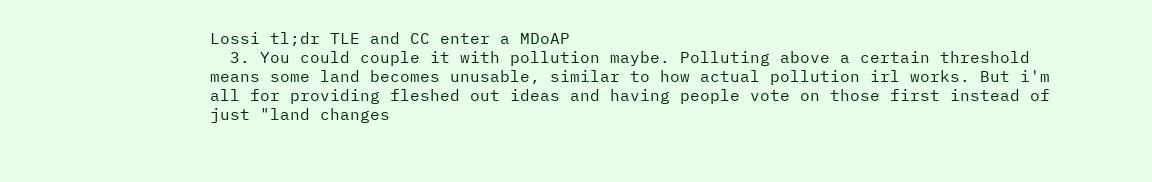Lossi tl;dr TLE and CC enter a MDoAP
  3. You could couple it with pollution maybe. Polluting above a certain threshold means some land becomes unusable, similar to how actual pollution irl works. But i'm all for providing fleshed out ideas and having people vote on those first instead of just "land changes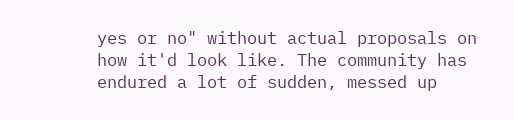yes or no" without actual proposals on how it'd look like. The community has endured a lot of sudden, messed up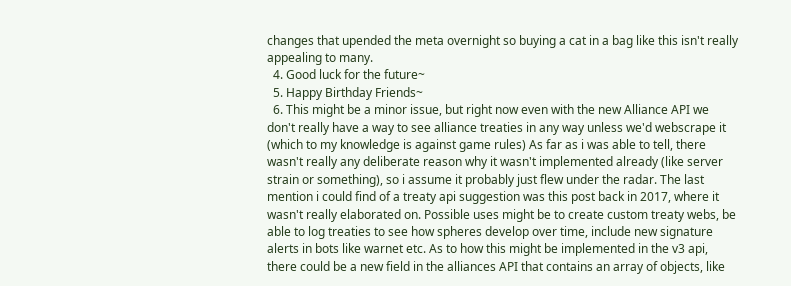changes that upended the meta overnight so buying a cat in a bag like this isn't really appealing to many.
  4. Good luck for the future~
  5. Happy Birthday Friends~
  6. This might be a minor issue, but right now even with the new Alliance API we don't really have a way to see alliance treaties in any way unless we'd webscrape it (which to my knowledge is against game rules) As far as i was able to tell, there wasn't really any deliberate reason why it wasn't implemented already (like server strain or something), so i assume it probably just flew under the radar. The last mention i could find of a treaty api suggestion was this post back in 2017, where it wasn't really elaborated on. Possible uses might be to create custom treaty webs, be able to log treaties to see how spheres develop over time, include new signature alerts in bots like warnet etc. As to how this might be implemented in the v3 api, there could be a new field in the alliances API that contains an array of objects, like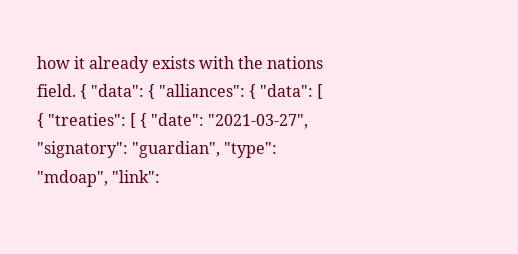how it already exists with the nations field. { "data": { "alliances": { "data": [ { "treaties": [ { "date": "2021-03-27", "signatory": "guardian", "type": "mdoap", "link":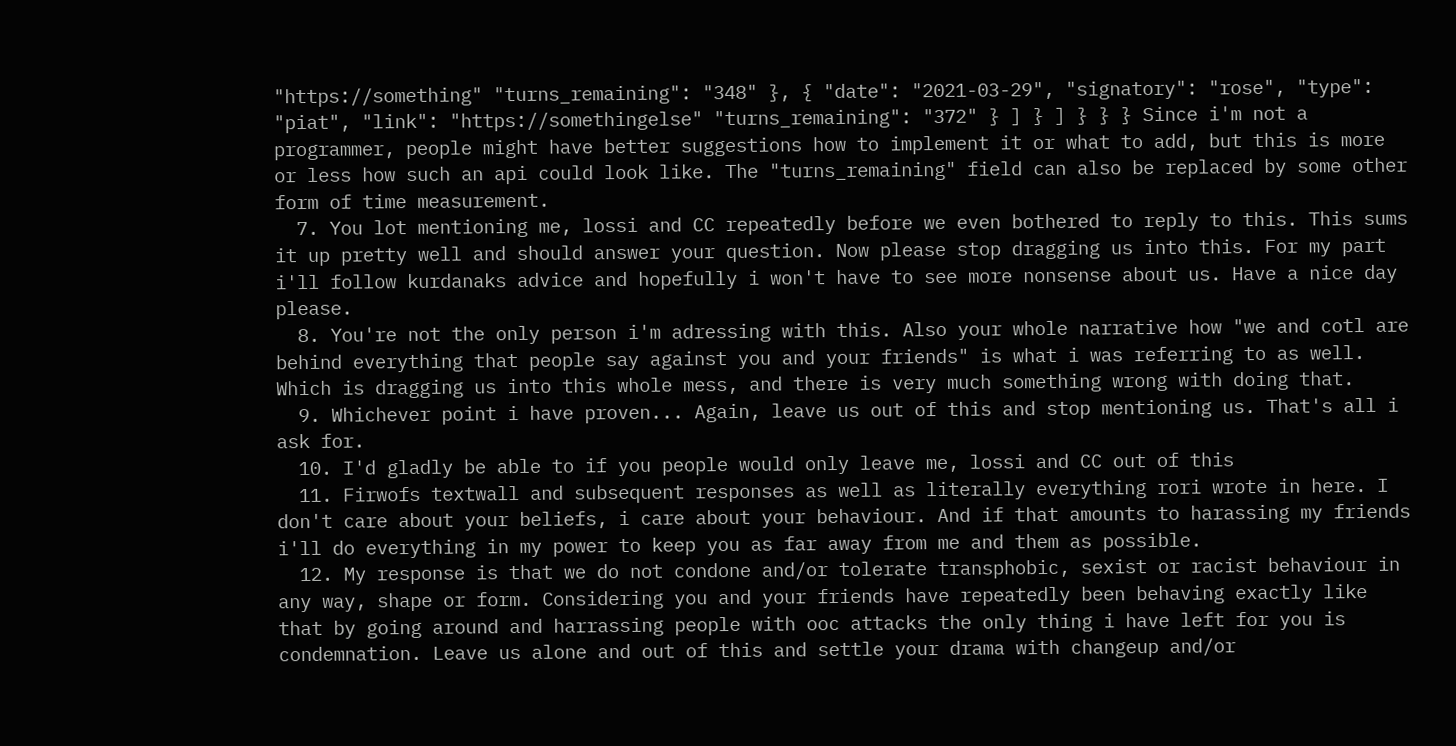"https://something" "turns_remaining": "348" }, { "date": "2021-03-29", "signatory": "rose", "type": "piat", "link": "https://somethingelse" "turns_remaining": "372" } ] } ] } } } Since i'm not a programmer, people might have better suggestions how to implement it or what to add, but this is more or less how such an api could look like. The "turns_remaining" field can also be replaced by some other form of time measurement.
  7. You lot mentioning me, lossi and CC repeatedly before we even bothered to reply to this. This sums it up pretty well and should answer your question. Now please stop dragging us into this. For my part i'll follow kurdanaks advice and hopefully i won't have to see more nonsense about us. Have a nice day please.
  8. You're not the only person i'm adressing with this. Also your whole narrative how "we and cotl are behind everything that people say against you and your friends" is what i was referring to as well. Which is dragging us into this whole mess, and there is very much something wrong with doing that.
  9. Whichever point i have proven... Again, leave us out of this and stop mentioning us. That's all i ask for.
  10. I'd gladly be able to if you people would only leave me, lossi and CC out of this
  11. Firwofs textwall and subsequent responses as well as literally everything rori wrote in here. I don't care about your beliefs, i care about your behaviour. And if that amounts to harassing my friends i'll do everything in my power to keep you as far away from me and them as possible.
  12. My response is that we do not condone and/or tolerate transphobic, sexist or racist behaviour in any way, shape or form. Considering you and your friends have repeatedly been behaving exactly like that by going around and harrassing people with ooc attacks the only thing i have left for you is condemnation. Leave us alone and out of this and settle your drama with changeup and/or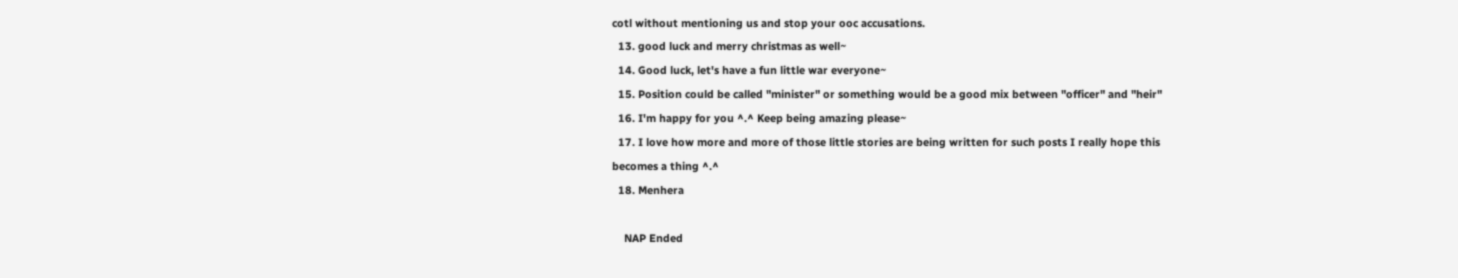cotl without mentioning us and stop your ooc accusations.
  13. good luck and merry christmas as well~
  14. Good luck, let's have a fun little war everyone~
  15. Position could be called "minister" or something would be a good mix between "officer" and "heir"
  16. I'm happy for you ^.^ Keep being amazing please~
  17. I love how more and more of those little stories are being written for such posts I really hope this becomes a thing ^.^
  18. Menhera

    NAP Ended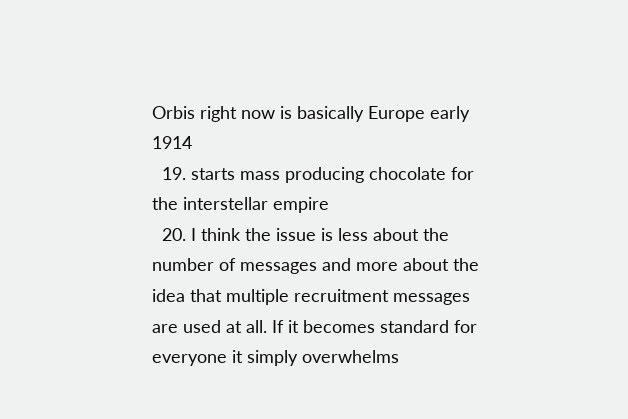Orbis right now is basically Europe early 1914
  19. starts mass producing chocolate for the interstellar empire
  20. I think the issue is less about the number of messages and more about the idea that multiple recruitment messages are used at all. If it becomes standard for everyone it simply overwhelms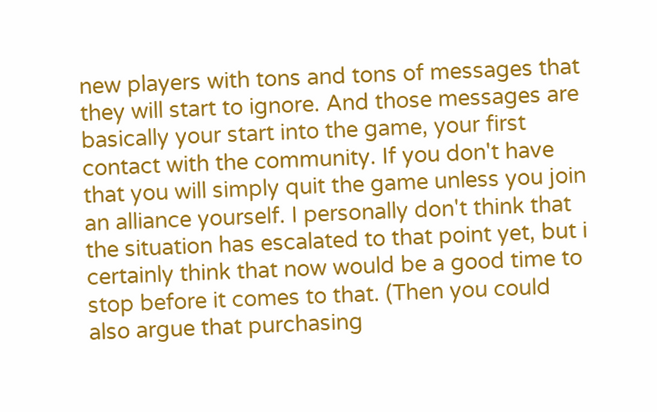new players with tons and tons of messages that they will start to ignore. And those messages are basically your start into the game, your first contact with the community. If you don't have that you will simply quit the game unless you join an alliance yourself. I personally don't think that the situation has escalated to that point yet, but i certainly think that now would be a good time to stop before it comes to that. (Then you could also argue that purchasing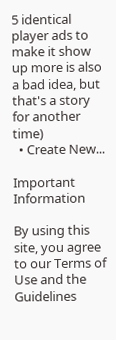5 identical player ads to make it show up more is also a bad idea, but that's a story for another time)
  • Create New...

Important Information

By using this site, you agree to our Terms of Use and the Guidelines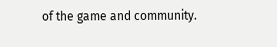of the game and community.